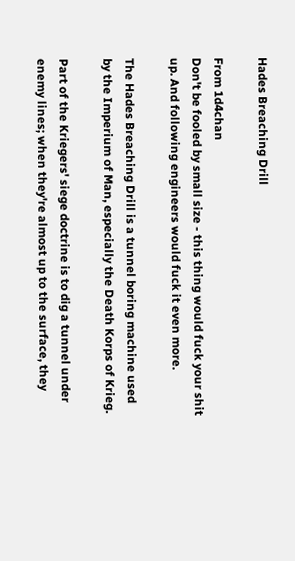Hades Breaching Drill

From 1d4chan
Don't be fooled by small size - this thing would fuck your shit up. And following engineers would fuck it even more.

The Hades Breaching Drill is a tunnel boring machine used by the Imperium of Man, especially the Death Korps of Krieg.

Part of the Kriegers' siege doctrine is to dig a tunnel under enemy lines; when they're almost up to the surface, they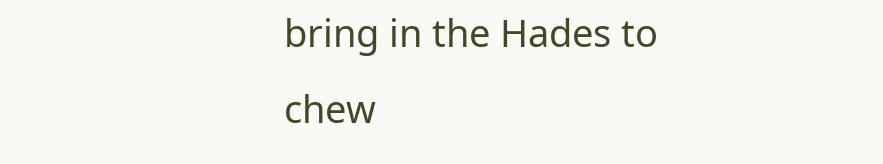bring in the Hades to chew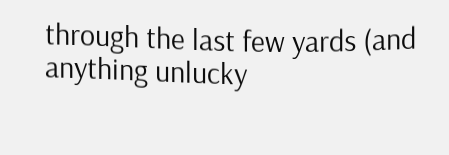through the last few yards (and anything unlucky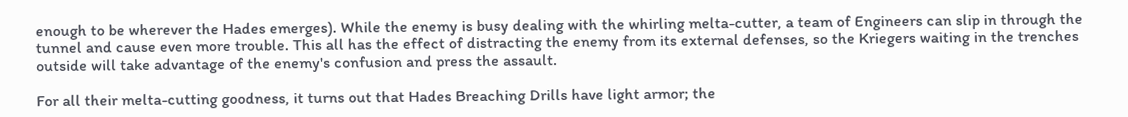enough to be wherever the Hades emerges). While the enemy is busy dealing with the whirling melta-cutter, a team of Engineers can slip in through the tunnel and cause even more trouble. This all has the effect of distracting the enemy from its external defenses, so the Kriegers waiting in the trenches outside will take advantage of the enemy's confusion and press the assault.

For all their melta-cutting goodness, it turns out that Hades Breaching Drills have light armor; the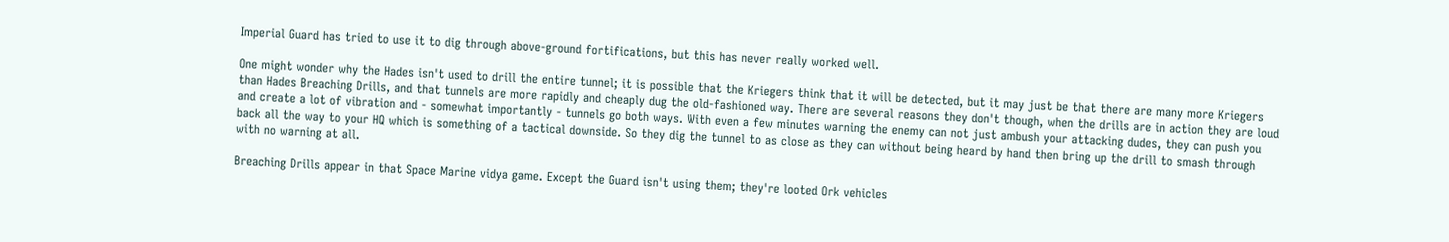Imperial Guard has tried to use it to dig through above-ground fortifications, but this has never really worked well.

One might wonder why the Hades isn't used to drill the entire tunnel; it is possible that the Kriegers think that it will be detected, but it may just be that there are many more Kriegers than Hades Breaching Drills, and that tunnels are more rapidly and cheaply dug the old-fashioned way. There are several reasons they don't though, when the drills are in action they are loud and create a lot of vibration and - somewhat importantly - tunnels go both ways. With even a few minutes warning the enemy can not just ambush your attacking dudes, they can push you back all the way to your HQ which is something of a tactical downside. So they dig the tunnel to as close as they can without being heard by hand then bring up the drill to smash through with no warning at all.

Breaching Drills appear in that Space Marine vidya game. Except the Guard isn't using them; they're looted Ork vehicles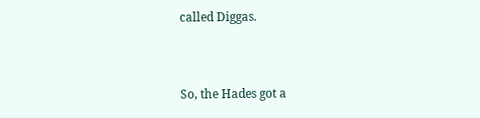called Diggas.


So, the Hades got a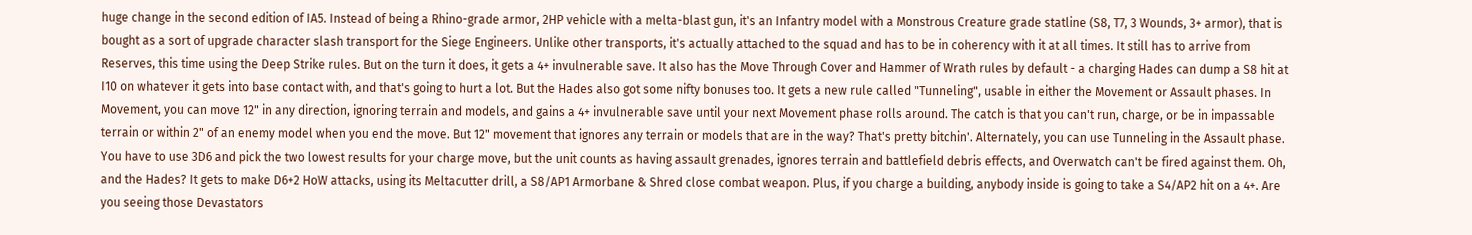huge change in the second edition of IA5. Instead of being a Rhino-grade armor, 2HP vehicle with a melta-blast gun, it's an Infantry model with a Monstrous Creature grade statline (S8, T7, 3 Wounds, 3+ armor), that is bought as a sort of upgrade character slash transport for the Siege Engineers. Unlike other transports, it's actually attached to the squad and has to be in coherency with it at all times. It still has to arrive from Reserves, this time using the Deep Strike rules. But on the turn it does, it gets a 4+ invulnerable save. It also has the Move Through Cover and Hammer of Wrath rules by default - a charging Hades can dump a S8 hit at I10 on whatever it gets into base contact with, and that's going to hurt a lot. But the Hades also got some nifty bonuses too. It gets a new rule called "Tunneling", usable in either the Movement or Assault phases. In Movement, you can move 12" in any direction, ignoring terrain and models, and gains a 4+ invulnerable save until your next Movement phase rolls around. The catch is that you can't run, charge, or be in impassable terrain or within 2" of an enemy model when you end the move. But 12" movement that ignores any terrain or models that are in the way? That's pretty bitchin'. Alternately, you can use Tunneling in the Assault phase. You have to use 3D6 and pick the two lowest results for your charge move, but the unit counts as having assault grenades, ignores terrain and battlefield debris effects, and Overwatch can't be fired against them. Oh, and the Hades? It gets to make D6+2 HoW attacks, using its Meltacutter drill, a S8/AP1 Armorbane & Shred close combat weapon. Plus, if you charge a building, anybody inside is going to take a S4/AP2 hit on a 4+. Are you seeing those Devastators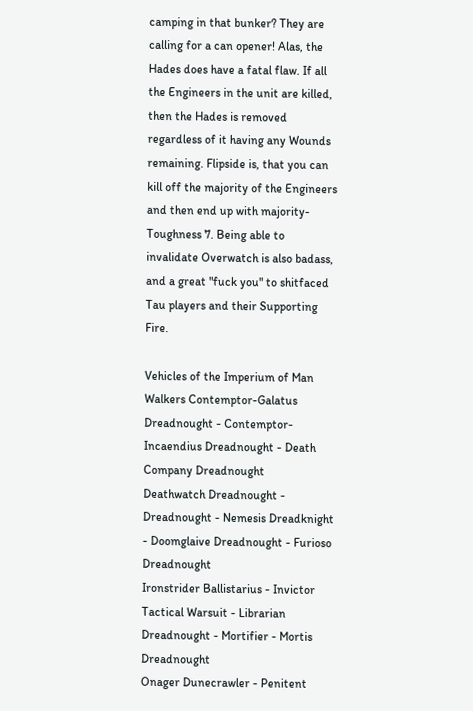camping in that bunker? They are calling for a can opener! Alas, the Hades does have a fatal flaw. If all the Engineers in the unit are killed, then the Hades is removed regardless of it having any Wounds remaining. Flipside is, that you can kill off the majority of the Engineers and then end up with majority-Toughness 7. Being able to invalidate Overwatch is also badass, and a great "fuck you" to shitfaced Tau players and their Supporting Fire.

Vehicles of the Imperium of Man
Walkers Contemptor-Galatus Dreadnought - Contemptor-Incaendius Dreadnought - Death Company Dreadnought
Deathwatch Dreadnought - Dreadnought - Nemesis Dreadknight - Doomglaive Dreadnought - Furioso Dreadnought
Ironstrider Ballistarius - Invictor Tactical Warsuit - Librarian Dreadnought - Mortifier - Mortis Dreadnought
Onager Dunecrawler - Penitent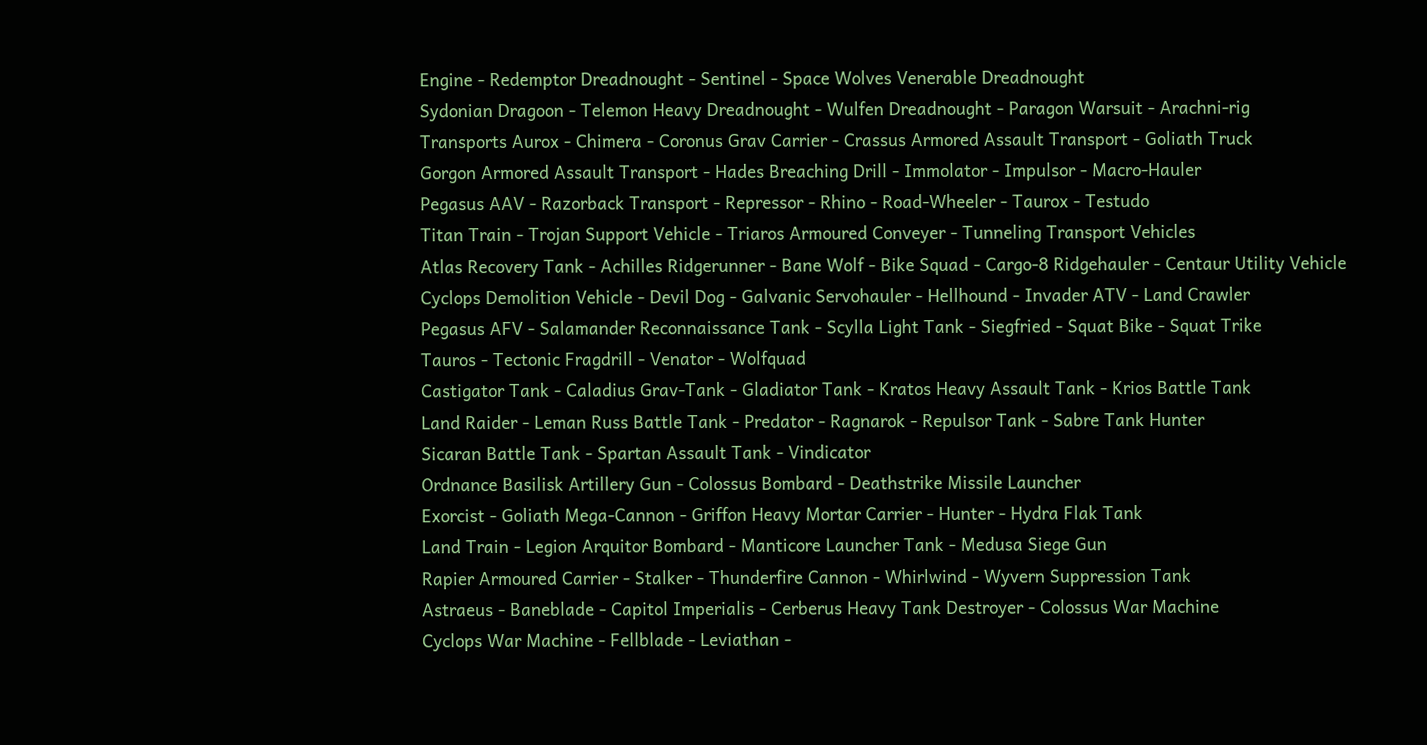Engine - Redemptor Dreadnought - Sentinel - Space Wolves Venerable Dreadnought
Sydonian Dragoon - Telemon Heavy Dreadnought - Wulfen Dreadnought - Paragon Warsuit - Arachni-rig
Transports Aurox - Chimera - Coronus Grav Carrier - Crassus Armored Assault Transport - Goliath Truck
Gorgon Armored Assault Transport - Hades Breaching Drill - Immolator - Impulsor - Macro-Hauler
Pegasus AAV - Razorback Transport - Repressor - Rhino - Road-Wheeler - Taurox - Testudo
Titan Train - Trojan Support Vehicle - Triaros Armoured Conveyer - Tunneling Transport Vehicles
Atlas Recovery Tank - Achilles Ridgerunner - Bane Wolf - Bike Squad - Cargo-8 Ridgehauler - Centaur Utility Vehicle
Cyclops Demolition Vehicle - Devil Dog - Galvanic Servohauler - Hellhound - Invader ATV - Land Crawler
Pegasus AFV - Salamander Reconnaissance Tank - Scylla Light Tank - Siegfried - Squat Bike - Squat Trike
Tauros - Tectonic Fragdrill - Venator - Wolfquad
Castigator Tank - Caladius Grav-Tank - Gladiator Tank - Kratos Heavy Assault Tank - Krios Battle Tank
Land Raider - Leman Russ Battle Tank - Predator - Ragnarok - Repulsor Tank - Sabre Tank Hunter
Sicaran Battle Tank - Spartan Assault Tank - Vindicator
Ordnance Basilisk Artillery Gun - Colossus Bombard - Deathstrike Missile Launcher
Exorcist - Goliath Mega-Cannon - Griffon Heavy Mortar Carrier - Hunter - Hydra Flak Tank
Land Train - Legion Arquitor Bombard - Manticore Launcher Tank - Medusa Siege Gun
Rapier Armoured Carrier - Stalker - Thunderfire Cannon - Whirlwind - Wyvern Suppression Tank
Astraeus - Baneblade - Capitol Imperialis - Cerberus Heavy Tank Destroyer - Colossus War Machine
Cyclops War Machine - Fellblade - Leviathan -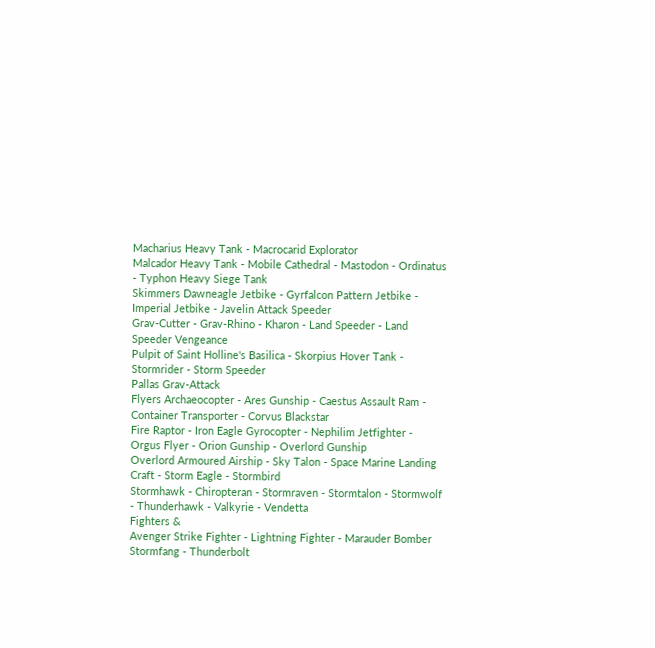Macharius Heavy Tank - Macrocarid Explorator
Malcador Heavy Tank - Mobile Cathedral - Mastodon - Ordinatus - Typhon Heavy Siege Tank
Skimmers Dawneagle Jetbike - Gyrfalcon Pattern Jetbike - Imperial Jetbike - Javelin Attack Speeder
Grav-Cutter - Grav-Rhino - Kharon - Land Speeder - Land Speeder Vengeance
Pulpit of Saint Holline's Basilica - Skorpius Hover Tank - Stormrider - Storm Speeder
Pallas Grav-Attack
Flyers Archaeocopter - Ares Gunship - Caestus Assault Ram - Container Transporter - Corvus Blackstar
Fire Raptor - Iron Eagle Gyrocopter - Nephilim Jetfighter - Orgus Flyer - Orion Gunship - Overlord Gunship
Overlord Armoured Airship - Sky Talon - Space Marine Landing Craft - Storm Eagle - Stormbird
Stormhawk - Chiropteran - Stormraven - Stormtalon - Stormwolf - Thunderhawk - Valkyrie - Vendetta
Fighters &
Avenger Strike Fighter - Lightning Fighter - Marauder Bomber
Stormfang - Thunderbolt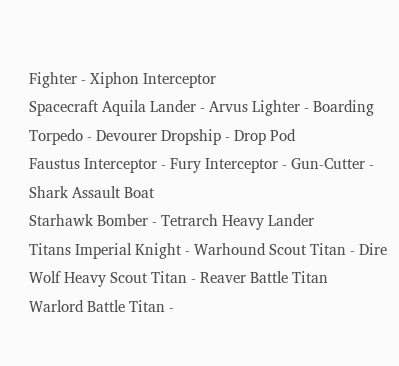Fighter - Xiphon Interceptor
Spacecraft Aquila Lander - Arvus Lighter - Boarding Torpedo - Devourer Dropship - Drop Pod
Faustus Interceptor - Fury Interceptor - Gun-Cutter - Shark Assault Boat
Starhawk Bomber - Tetrarch Heavy Lander
Titans Imperial Knight - Warhound Scout Titan - Dire Wolf Heavy Scout Titan - Reaver Battle Titan
Warlord Battle Titan -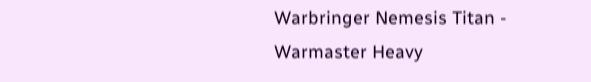Warbringer Nemesis Titan - Warmaster Heavy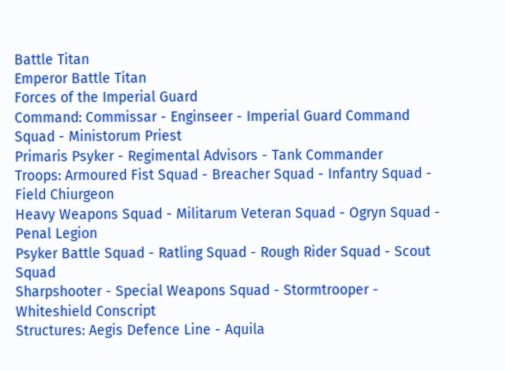Battle Titan
Emperor Battle Titan
Forces of the Imperial Guard
Command: Commissar - Enginseer - Imperial Guard Command Squad - Ministorum Priest
Primaris Psyker - Regimental Advisors - Tank Commander
Troops: Armoured Fist Squad - Breacher Squad - Infantry Squad - Field Chiurgeon
Heavy Weapons Squad - Militarum Veteran Squad - Ogryn Squad - Penal Legion
Psyker Battle Squad - Ratling Squad - Rough Rider Squad - Scout Squad
Sharpshooter - Special Weapons Squad - Stormtrooper - Whiteshield Conscript
Structures: Aegis Defence Line - Aquila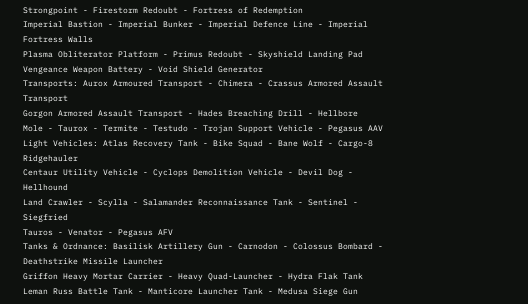Strongpoint - Firestorm Redoubt - Fortress of Redemption
Imperial Bastion - Imperial Bunker - Imperial Defence Line - Imperial Fortress Walls
Plasma Obliterator Platform - Primus Redoubt - Skyshield Landing Pad
Vengeance Weapon Battery - Void Shield Generator
Transports: Aurox Armoured Transport - Chimera - Crassus Armored Assault Transport
Gorgon Armored Assault Transport - Hades Breaching Drill - Hellbore
Mole - Taurox - Termite - Testudo - Trojan Support Vehicle - Pegasus AAV
Light Vehicles: Atlas Recovery Tank - Bike Squad - Bane Wolf - Cargo-8 Ridgehauler
Centaur Utility Vehicle - Cyclops Demolition Vehicle - Devil Dog - Hellhound
Land Crawler - Scylla - Salamander Reconnaissance Tank - Sentinel - Siegfried
Tauros - Venator - Pegasus AFV
Tanks & Ordnance: Basilisk Artillery Gun - Carnodon - Colossus Bombard - Deathstrike Missile Launcher
Griffon Heavy Mortar Carrier - Heavy Quad-Launcher - Hydra Flak Tank
Leman Russ Battle Tank - Manticore Launcher Tank - Medusa Siege Gun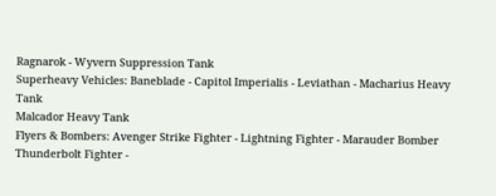Ragnarok - Wyvern Suppression Tank
Superheavy Vehicles: Baneblade - Capitol Imperialis - Leviathan - Macharius Heavy Tank
Malcador Heavy Tank
Flyers & Bombers: Avenger Strike Fighter - Lightning Fighter - Marauder Bomber
Thunderbolt Fighter -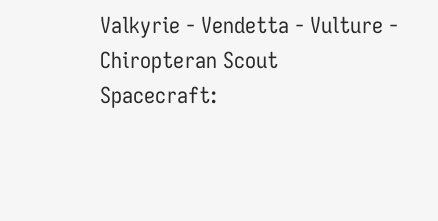Valkyrie - Vendetta - Vulture - Chiropteran Scout
Spacecraft: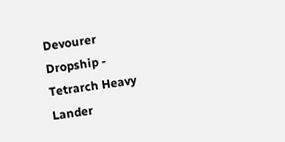Devourer Dropship - Tetrarch Heavy Lander